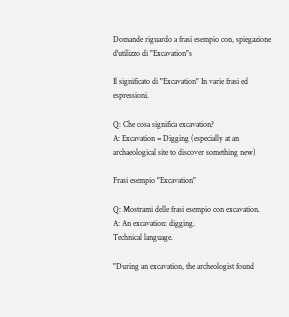Domande riguardo a frasi esempio con, spiegazione d'utilizzo di "Excavation"s

Il significato di "Excavation" In varie frasi ed espressioni.

Q: Che cosa significa excavation?
A: Excavation = Digging (especially at an archaeological site to discover something new)

Frasi esempio "Excavation"

Q: Mostrami delle frasi esempio con excavation.
A: An excavation: digging.
Technical language.

"During an excavation, the archeologist found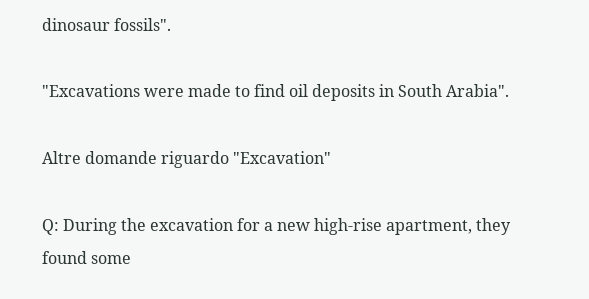dinosaur fossils".

"Excavations were made to find oil deposits in South Arabia".

Altre domande riguardo "Excavation"

Q: During the excavation for a new high-rise apartment, they found some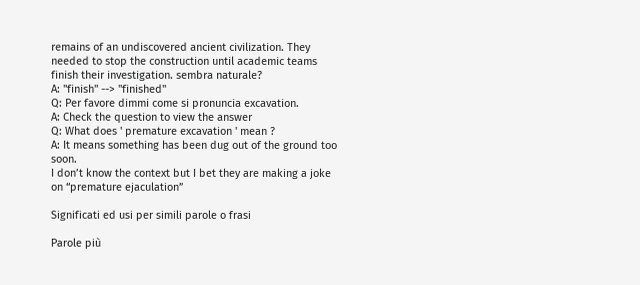remains of an undiscovered ancient civilization. They needed to stop the construction until academic teams finish their investigation. sembra naturale?
A: "finish" --> "finished"
Q: Per favore dimmi come si pronuncia excavation.
A: Check the question to view the answer
Q: What does ' premature excavation ' mean ?
A: It means something has been dug out of the ground too soon.
I don’t know the context but I bet they are making a joke on “premature ejaculation”

Significati ed usi per simili parole o frasi

Parole più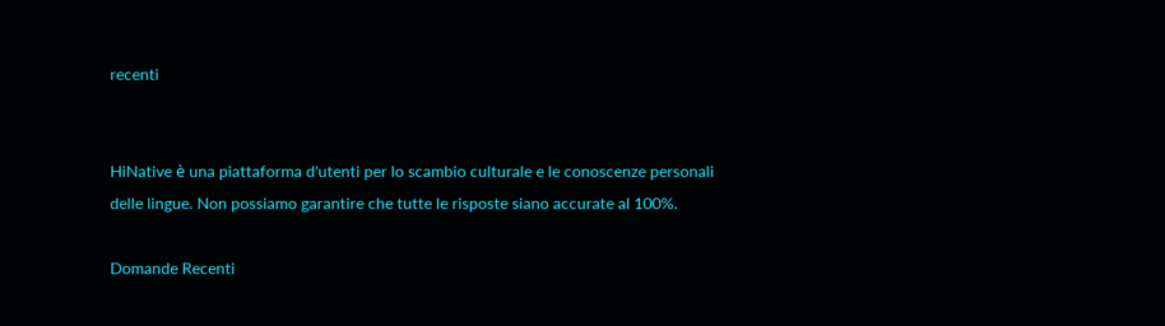recenti


HiNative è una piattaforma d'utenti per lo scambio culturale e le conoscenze personali delle lingue. Non possiamo garantire che tutte le risposte siano accurate al 100%.

Domande Recenti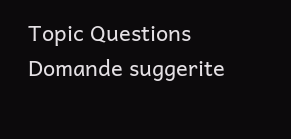Topic Questions
Domande suggerite